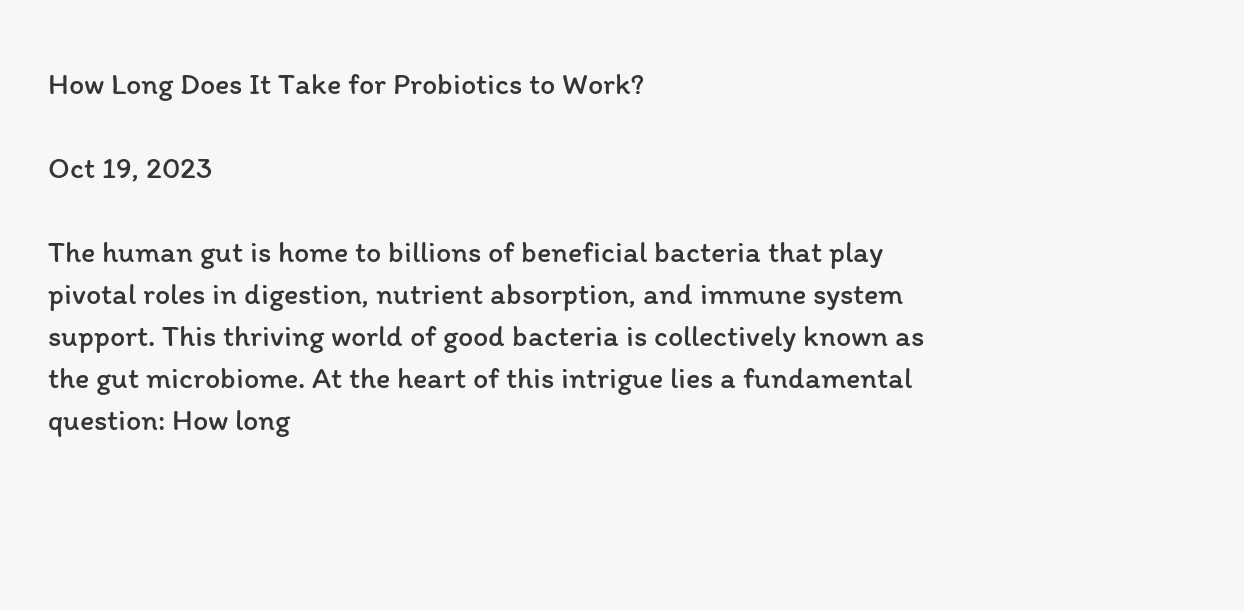How Long Does It Take for Probiotics to Work?

Oct 19, 2023

The human gut is home to billions of beneficial bacteria that play pivotal roles in digestion, nutrient absorption, and immune system support. This thriving world of good bacteria is collectively known as the gut microbiome. At the heart of this intrigue lies a fundamental question: How long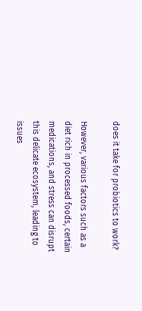does it take for probiotics to work?

However, various factors such as a diet rich in processed foods, certain medications, and stress can disrupt this delicate ecosystem, leading to issues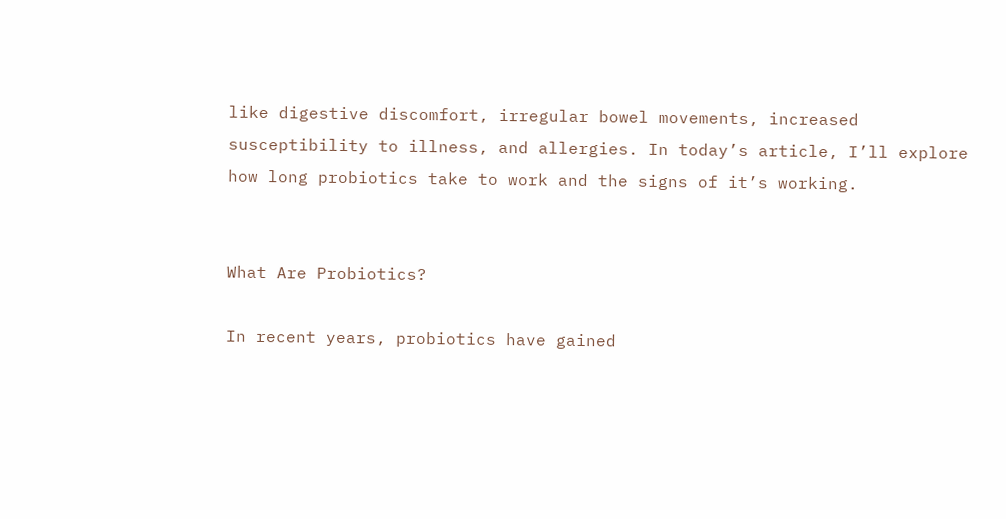like digestive discomfort, irregular bowel movements, increased susceptibility to illness, and allergies. In today’s article, I’ll explore how long probiotics take to work and the signs of it’s working.


What Are Probiotics?

In recent years, probiotics have gained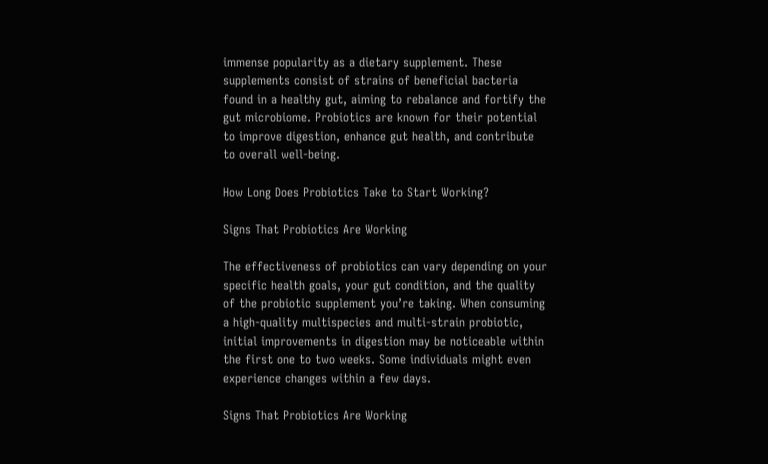immense popularity as a dietary supplement. These supplements consist of strains of beneficial bacteria found in a healthy gut, aiming to rebalance and fortify the gut microbiome. Probiotics are known for their potential to improve digestion, enhance gut health, and contribute to overall well-being.

How Long Does Probiotics Take to Start Working?

Signs That Probiotics Are Working

The effectiveness of probiotics can vary depending on your specific health goals, your gut condition, and the quality of the probiotic supplement you’re taking. When consuming a high-quality multispecies and multi-strain probiotic, initial improvements in digestion may be noticeable within the first one to two weeks. Some individuals might even experience changes within a few days.

Signs That Probiotics Are Working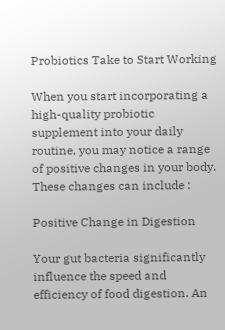Probiotics Take to Start Working

When you start incorporating a high-quality probiotic supplement into your daily routine, you may notice a range of positive changes in your body. These changes can include :

Positive Change in Digestion

Your gut bacteria significantly influence the speed and efficiency of food digestion. An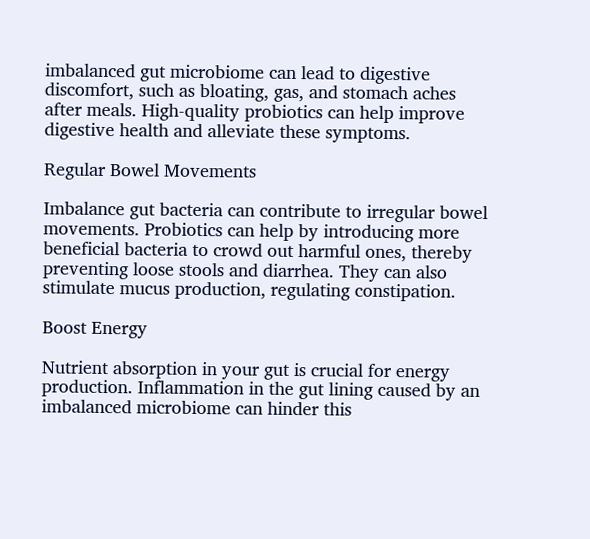imbalanced gut microbiome can lead to digestive discomfort, such as bloating, gas, and stomach aches after meals. High-quality probiotics can help improve digestive health and alleviate these symptoms.

Regular Bowel Movements

Imbalance gut bacteria can contribute to irregular bowel movements. Probiotics can help by introducing more beneficial bacteria to crowd out harmful ones, thereby preventing loose stools and diarrhea. They can also stimulate mucus production, regulating constipation.

Boost Energy

Nutrient absorption in your gut is crucial for energy production. Inflammation in the gut lining caused by an imbalanced microbiome can hinder this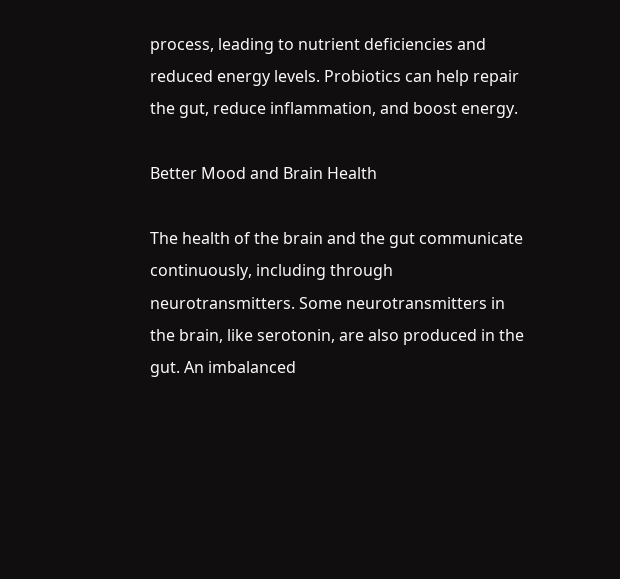process, leading to nutrient deficiencies and reduced energy levels. Probiotics can help repair the gut, reduce inflammation, and boost energy.

Better Mood and Brain Health

The health of the brain and the gut communicate continuously, including through neurotransmitters. Some neurotransmitters in the brain, like serotonin, are also produced in the gut. An imbalanced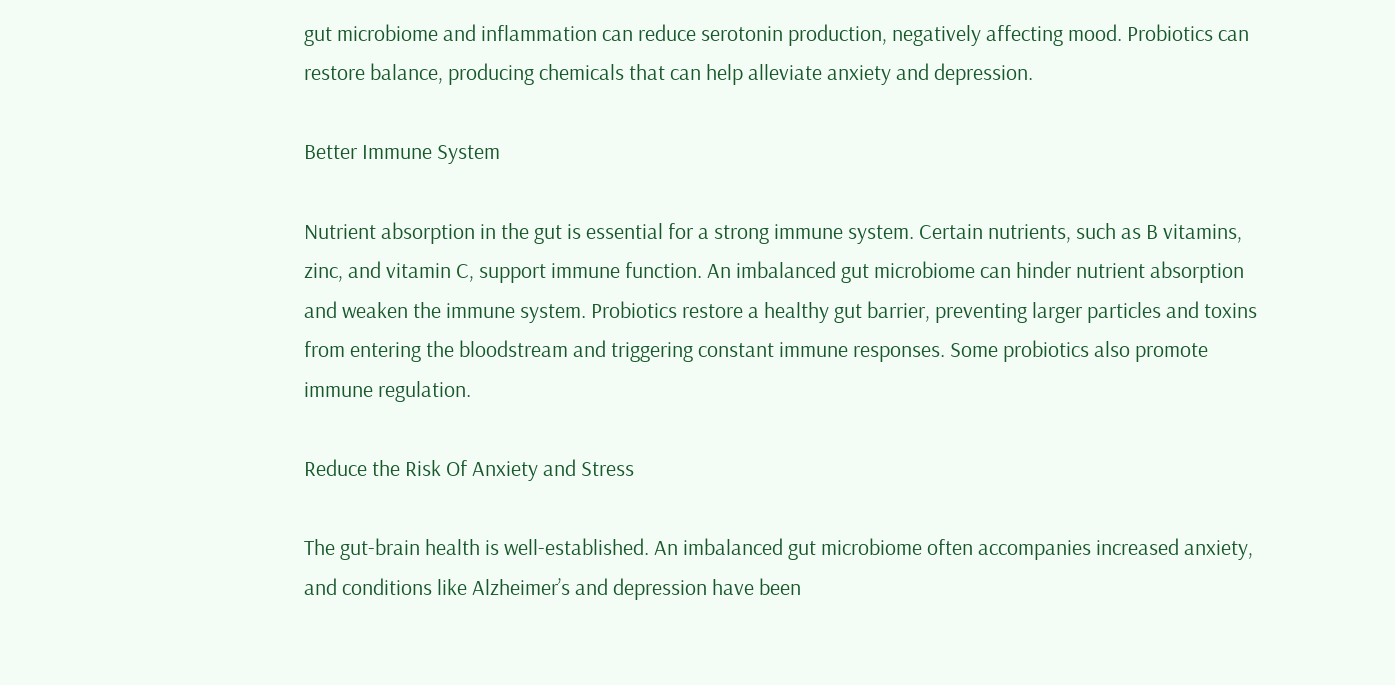gut microbiome and inflammation can reduce serotonin production, negatively affecting mood. Probiotics can restore balance, producing chemicals that can help alleviate anxiety and depression.

Better Immune System

Nutrient absorption in the gut is essential for a strong immune system. Certain nutrients, such as B vitamins, zinc, and vitamin C, support immune function. An imbalanced gut microbiome can hinder nutrient absorption and weaken the immune system. Probiotics restore a healthy gut barrier, preventing larger particles and toxins from entering the bloodstream and triggering constant immune responses. Some probiotics also promote immune regulation.

Reduce the Risk Of Anxiety and Stress

The gut-brain health is well-established. An imbalanced gut microbiome often accompanies increased anxiety, and conditions like Alzheimer’s and depression have been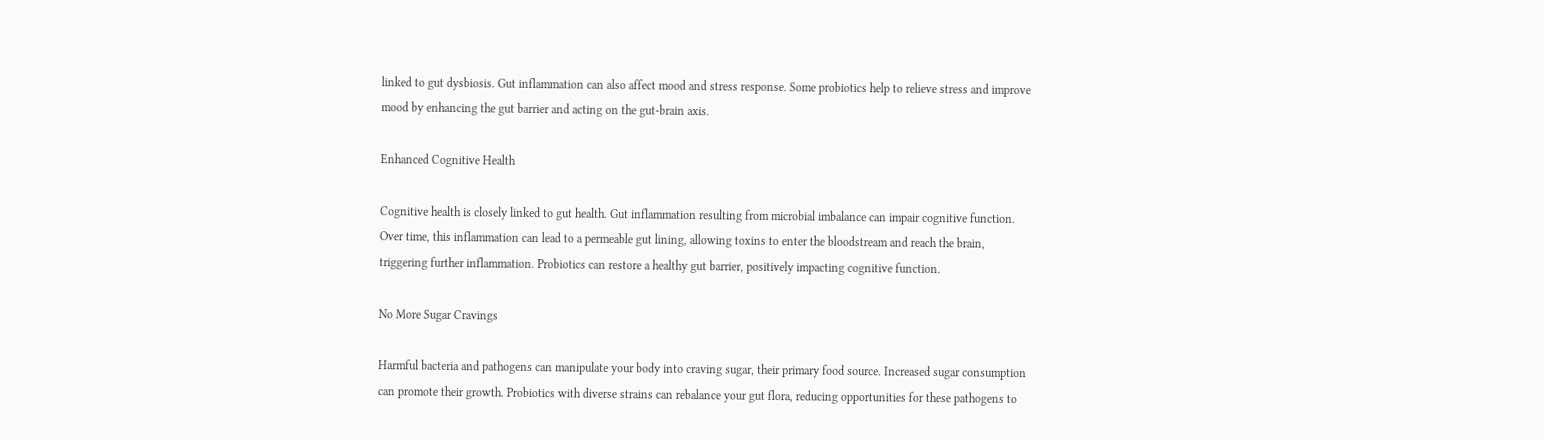linked to gut dysbiosis. Gut inflammation can also affect mood and stress response. Some probiotics help to relieve stress and improve mood by enhancing the gut barrier and acting on the gut-brain axis.

Enhanced Cognitive Health

Cognitive health is closely linked to gut health. Gut inflammation resulting from microbial imbalance can impair cognitive function. Over time, this inflammation can lead to a permeable gut lining, allowing toxins to enter the bloodstream and reach the brain, triggering further inflammation. Probiotics can restore a healthy gut barrier, positively impacting cognitive function.

No More Sugar Cravings

Harmful bacteria and pathogens can manipulate your body into craving sugar, their primary food source. Increased sugar consumption can promote their growth. Probiotics with diverse strains can rebalance your gut flora, reducing opportunities for these pathogens to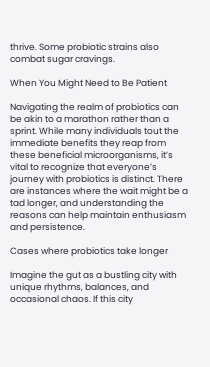thrive. Some probiotic strains also combat sugar cravings.

When You Might Need to Be Patient

Navigating the realm of probiotics can be akin to a marathon rather than a sprint. While many individuals tout the immediate benefits they reap from these beneficial microorganisms, it’s vital to recognize that everyone’s journey with probiotics is distinct. There are instances where the wait might be a tad longer, and understanding the reasons can help maintain enthusiasm and persistence.

Cases where probiotics take longer

Imagine the gut as a bustling city with unique rhythms, balances, and occasional chaos. If this city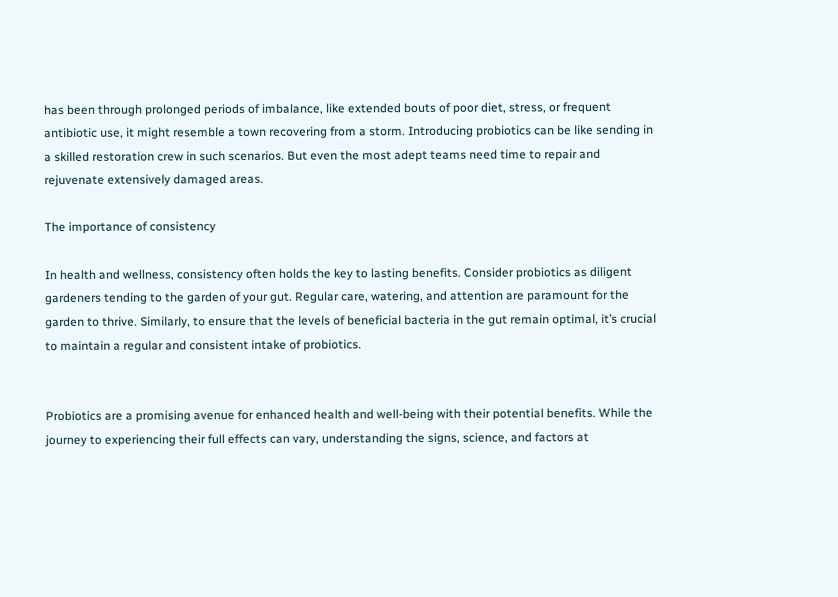has been through prolonged periods of imbalance, like extended bouts of poor diet, stress, or frequent antibiotic use, it might resemble a town recovering from a storm. Introducing probiotics can be like sending in a skilled restoration crew in such scenarios. But even the most adept teams need time to repair and rejuvenate extensively damaged areas.

The importance of consistency

In health and wellness, consistency often holds the key to lasting benefits. Consider probiotics as diligent gardeners tending to the garden of your gut. Regular care, watering, and attention are paramount for the garden to thrive. Similarly, to ensure that the levels of beneficial bacteria in the gut remain optimal, it’s crucial to maintain a regular and consistent intake of probiotics.


Probiotics are a promising avenue for enhanced health and well-being with their potential benefits. While the journey to experiencing their full effects can vary, understanding the signs, science, and factors at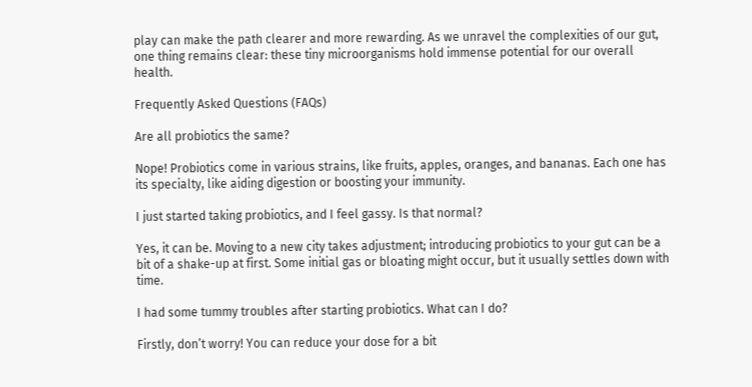play can make the path clearer and more rewarding. As we unravel the complexities of our gut, one thing remains clear: these tiny microorganisms hold immense potential for our overall health.

Frequently Asked Questions (FAQs)

Are all probiotics the same?

Nope! Probiotics come in various strains, like fruits, apples, oranges, and bananas. Each one has its specialty, like aiding digestion or boosting your immunity.

I just started taking probiotics, and I feel gassy. Is that normal?

Yes, it can be. Moving to a new city takes adjustment; introducing probiotics to your gut can be a bit of a shake-up at first. Some initial gas or bloating might occur, but it usually settles down with time.

I had some tummy troubles after starting probiotics. What can I do?

Firstly, don’t worry! You can reduce your dose for a bit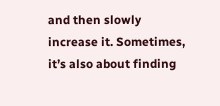and then slowly increase it. Sometimes, it’s also about finding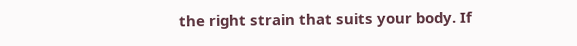the right strain that suits your body. If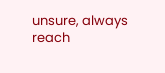unsure, always reach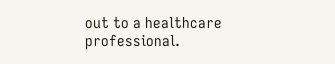out to a healthcare professional.